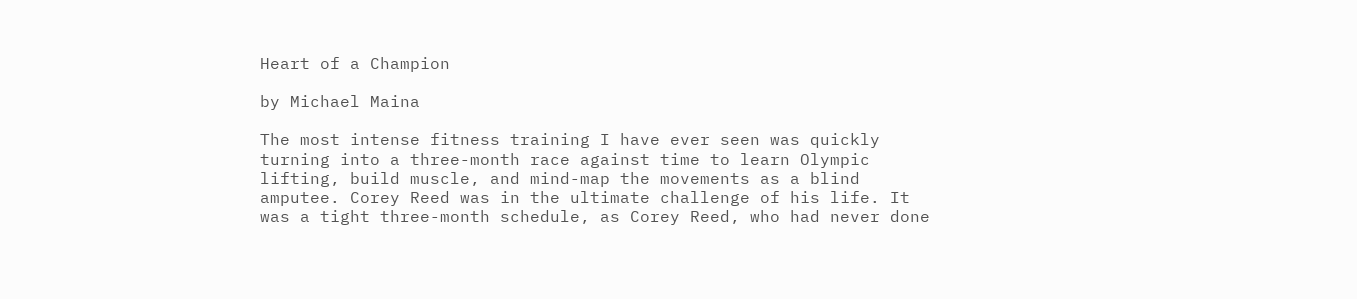Heart of a Champion

by Michael Maina

The most intense fitness training I have ever seen was quickly turning into a three-month race against time to learn Olympic lifting, build muscle, and mind-map the movements as a blind amputee. Corey Reed was in the ultimate challenge of his life. It was a tight three-month schedule, as Corey Reed, who had never done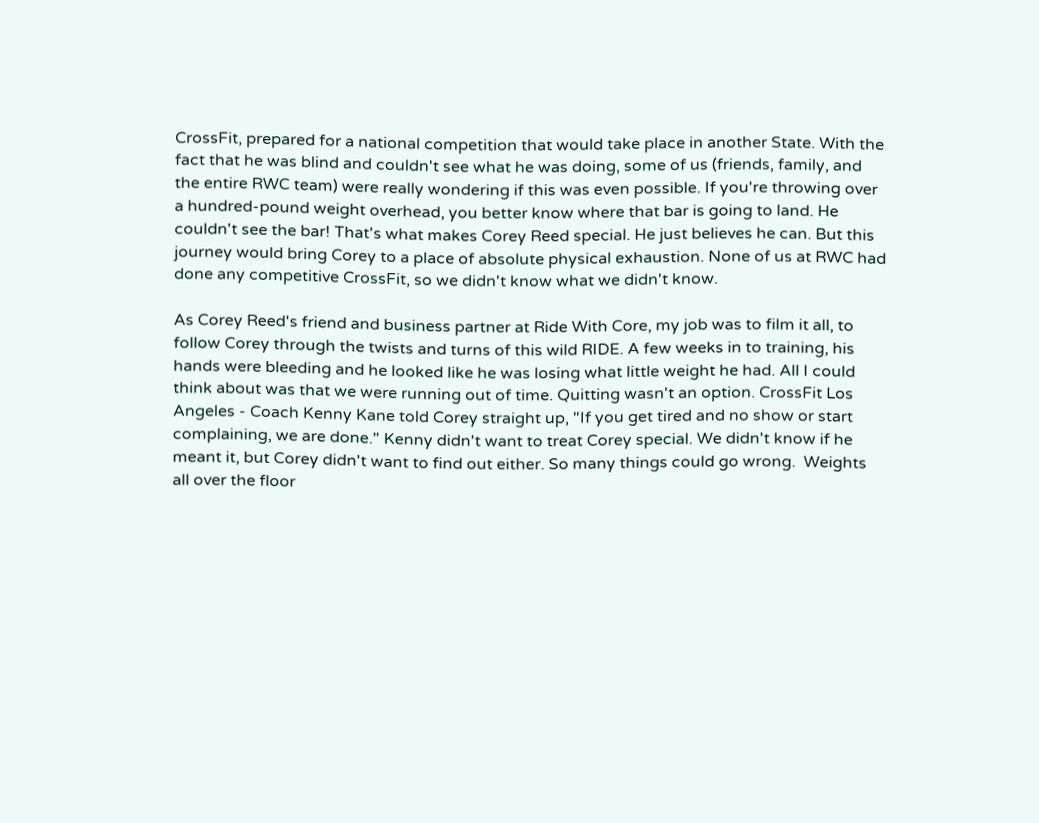CrossFit, prepared for a national competition that would take place in another State. With the fact that he was blind and couldn't see what he was doing, some of us (friends, family, and the entire RWC team) were really wondering if this was even possible. If you're throwing over a hundred-pound weight overhead, you better know where that bar is going to land. He couldn't see the bar! That's what makes Corey Reed special. He just believes he can. But this journey would bring Corey to a place of absolute physical exhaustion. None of us at RWC had done any competitive CrossFit, so we didn't know what we didn't know.

As Corey Reed's friend and business partner at Ride With Core, my job was to film it all, to follow Corey through the twists and turns of this wild RIDE. A few weeks in to training, his hands were bleeding and he looked like he was losing what little weight he had. All I could think about was that we were running out of time. Quitting wasn't an option. CrossFit Los Angeles - Coach Kenny Kane told Corey straight up, "If you get tired and no show or start complaining, we are done." Kenny didn't want to treat Corey special. We didn't know if he meant it, but Corey didn't want to find out either. So many things could go wrong.  Weights all over the floor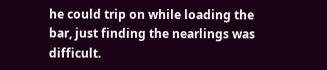he could trip on while loading the bar, just finding the nearlings was difficult.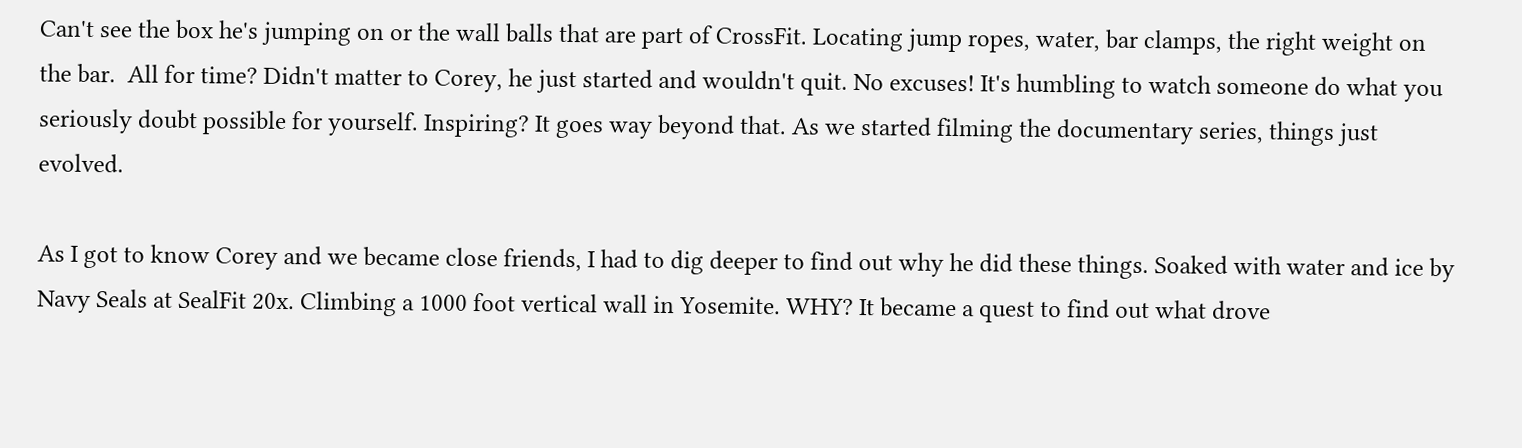Can't see the box he's jumping on or the wall balls that are part of CrossFit. Locating jump ropes, water, bar clamps, the right weight on the bar.  All for time? Didn't matter to Corey, he just started and wouldn't quit. No excuses! It's humbling to watch someone do what you seriously doubt possible for yourself. Inspiring? It goes way beyond that. As we started filming the documentary series, things just evolved.

As I got to know Corey and we became close friends, I had to dig deeper to find out why he did these things. Soaked with water and ice by Navy Seals at SealFit 20x. Climbing a 1000 foot vertical wall in Yosemite. WHY? It became a quest to find out what drove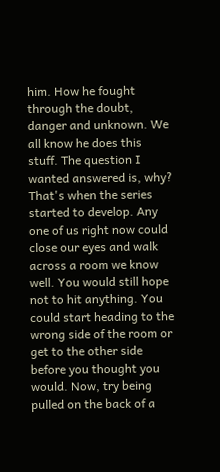him. How he fought through the doubt, danger and unknown. We all know he does this stuff. The question I wanted answered is, why? That's when the series started to develop. Any one of us right now could close our eyes and walk across a room we know well. You would still hope not to hit anything. You could start heading to the wrong side of the room or get to the other side before you thought you would. Now, try being pulled on the back of a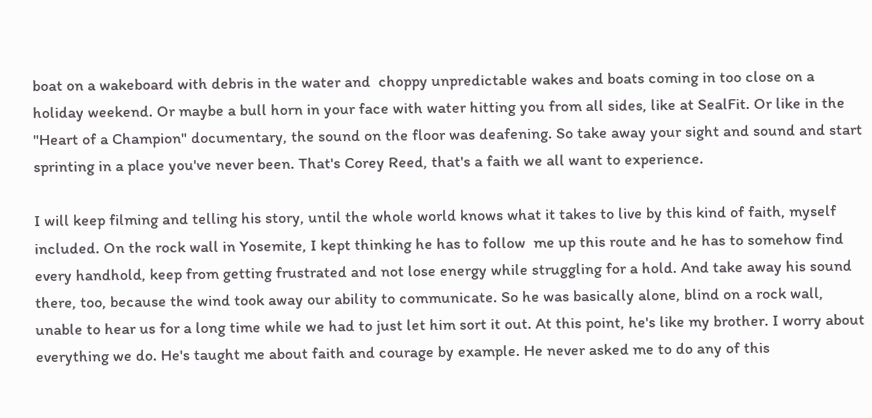boat on a wakeboard with debris in the water and  choppy unpredictable wakes and boats coming in too close on a holiday weekend. Or maybe a bull horn in your face with water hitting you from all sides, like at SealFit. Or like in the "Heart of a Champion" documentary, the sound on the floor was deafening. So take away your sight and sound and start sprinting in a place you've never been. That's Corey Reed, that's a faith we all want to experience.

I will keep filming and telling his story, until the whole world knows what it takes to live by this kind of faith, myself included. On the rock wall in Yosemite, I kept thinking he has to follow  me up this route and he has to somehow find every handhold, keep from getting frustrated and not lose energy while struggling for a hold. And take away his sound there, too, because the wind took away our ability to communicate. So he was basically alone, blind on a rock wall, unable to hear us for a long time while we had to just let him sort it out. At this point, he's like my brother. I worry about everything we do. He's taught me about faith and courage by example. He never asked me to do any of this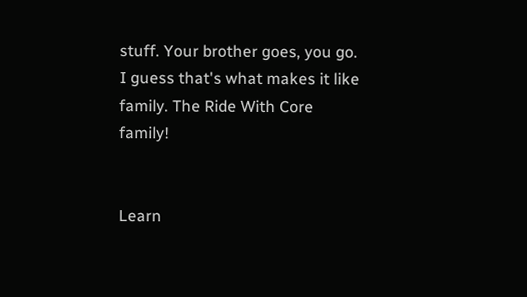stuff. Your brother goes, you go. I guess that's what makes it like family. The Ride With Core family!


Learn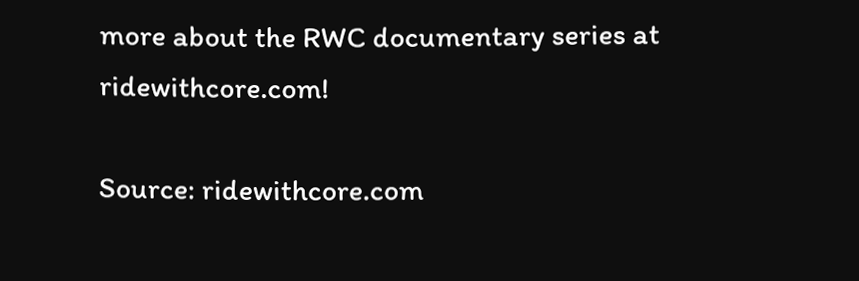more about the RWC documentary series at ridewithcore.com!

Source: ridewithcore.com